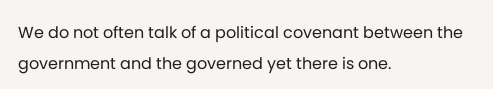We do not often talk of a political covenant between the government and the governed yet there is one.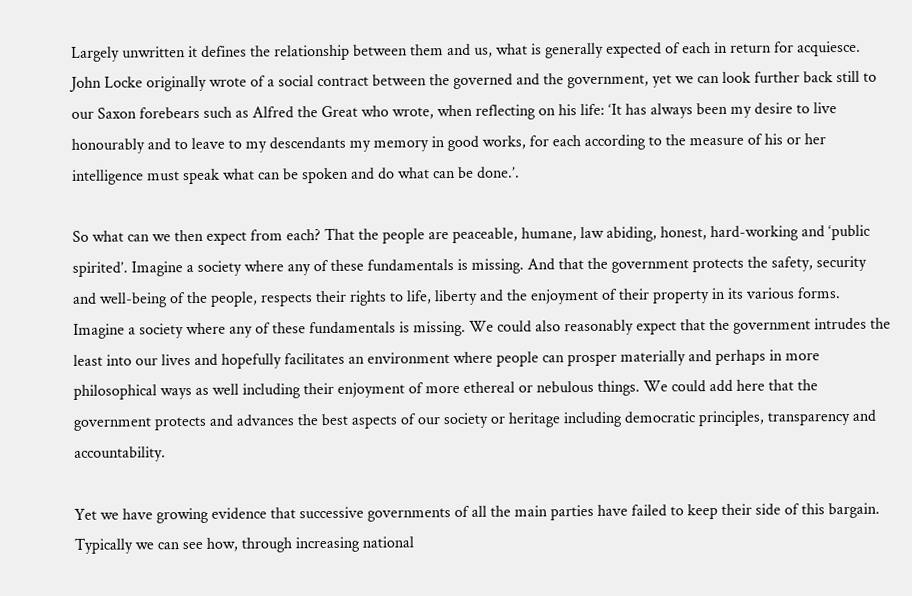Largely unwritten it defines the relationship between them and us, what is generally expected of each in return for acquiesce.  John Locke originally wrote of a social contract between the governed and the government, yet we can look further back still to our Saxon forebears such as Alfred the Great who wrote, when reflecting on his life: ‘It has always been my desire to live honourably and to leave to my descendants my memory in good works, for each according to the measure of his or her intelligence must speak what can be spoken and do what can be done.’.

So what can we then expect from each? That the people are peaceable, humane, law abiding, honest, hard-working and ‘public spirited’. Imagine a society where any of these fundamentals is missing. And that the government protects the safety, security and well-being of the people, respects their rights to life, liberty and the enjoyment of their property in its various forms.  Imagine a society where any of these fundamentals is missing. We could also reasonably expect that the government intrudes the least into our lives and hopefully facilitates an environment where people can prosper materially and perhaps in more philosophical ways as well including their enjoyment of more ethereal or nebulous things. We could add here that the government protects and advances the best aspects of our society or heritage including democratic principles, transparency and accountability.

Yet we have growing evidence that successive governments of all the main parties have failed to keep their side of this bargain. Typically we can see how, through increasing national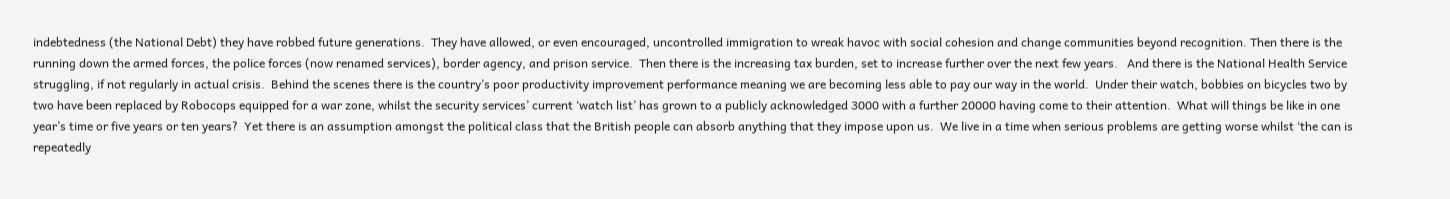indebtedness (the National Debt) they have robbed future generations.  They have allowed, or even encouraged, uncontrolled immigration to wreak havoc with social cohesion and change communities beyond recognition. Then there is the running down the armed forces, the police forces (now renamed services), border agency, and prison service.  Then there is the increasing tax burden, set to increase further over the next few years.   And there is the National Health Service struggling, if not regularly in actual crisis.  Behind the scenes there is the country’s poor productivity improvement performance meaning we are becoming less able to pay our way in the world.  Under their watch, bobbies on bicycles two by two have been replaced by Robocops equipped for a war zone, whilst the security services’ current ‘watch list’ has grown to a publicly acknowledged 3000 with a further 20000 having come to their attention.  What will things be like in one year’s time or five years or ten years?  Yet there is an assumption amongst the political class that the British people can absorb anything that they impose upon us.  We live in a time when serious problems are getting worse whilst ‘the can is repeatedly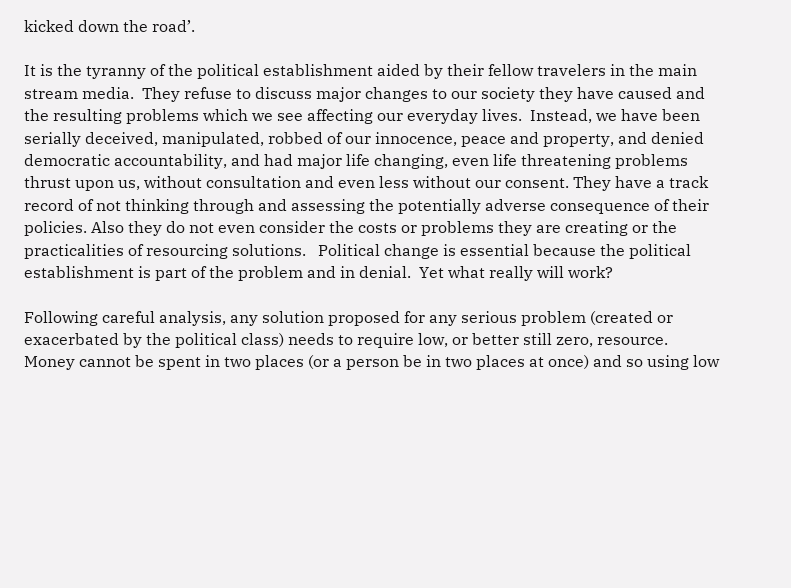kicked down the road’.

It is the tyranny of the political establishment aided by their fellow travelers in the main stream media.  They refuse to discuss major changes to our society they have caused and the resulting problems which we see affecting our everyday lives.  Instead, we have been serially deceived, manipulated, robbed of our innocence, peace and property, and denied democratic accountability, and had major life changing, even life threatening problems thrust upon us, without consultation and even less without our consent. They have a track record of not thinking through and assessing the potentially adverse consequence of their policies. Also they do not even consider the costs or problems they are creating or the practicalities of resourcing solutions.   Political change is essential because the political establishment is part of the problem and in denial.  Yet what really will work?

Following careful analysis, any solution proposed for any serious problem (created or exacerbated by the political class) needs to require low, or better still zero, resource.  Money cannot be spent in two places (or a person be in two places at once) and so using low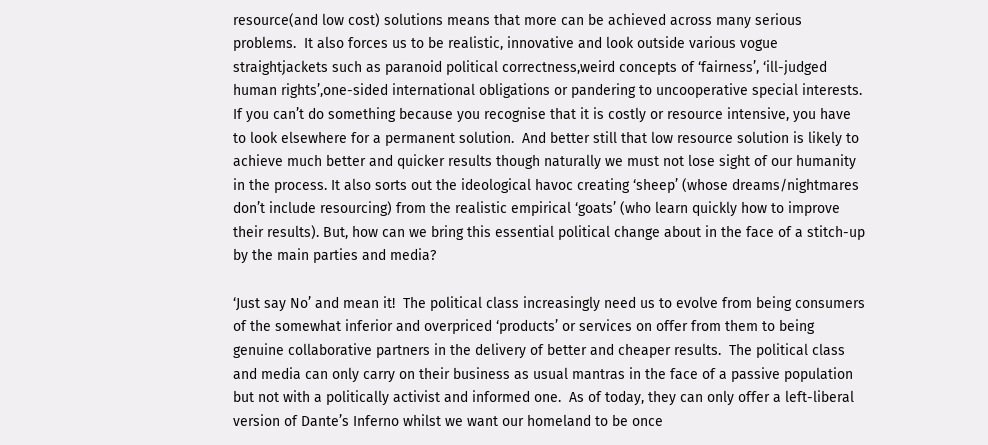resource(and low cost) solutions means that more can be achieved across many serious problems.  It also forces us to be realistic, innovative and look outside various vogue straightjackets such as paranoid political correctness,weird concepts of ‘fairness’, ‘ill-judged human rights’,one-sided international obligations or pandering to uncooperative special interests.  If you can’t do something because you recognise that it is costly or resource intensive, you have to look elsewhere for a permanent solution.  And better still that low resource solution is likely to achieve much better and quicker results though naturally we must not lose sight of our humanity in the process. It also sorts out the ideological havoc creating ‘sheep’ (whose dreams/nightmares don’t include resourcing) from the realistic empirical ‘goats’ (who learn quickly how to improve their results). But, how can we bring this essential political change about in the face of a stitch-up by the main parties and media?

‘Just say No’ and mean it!  The political class increasingly need us to evolve from being consumers of the somewhat inferior and overpriced ‘products’ or services on offer from them to being genuine collaborative partners in the delivery of better and cheaper results.  The political class and media can only carry on their business as usual mantras in the face of a passive population but not with a politically activist and informed one.  As of today, they can only offer a left-liberal version of Dante’s Inferno whilst we want our homeland to be once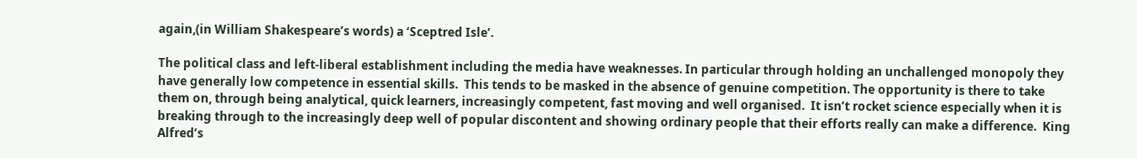again,(in William Shakespeare’s words) a ‘Sceptred Isle’.

The political class and left-liberal establishment including the media have weaknesses. In particular through holding an unchallenged monopoly they have generally low competence in essential skills.  This tends to be masked in the absence of genuine competition. The opportunity is there to take them on, through being analytical, quick learners, increasingly competent, fast moving and well organised.  It isn’t rocket science especially when it is breaking through to the increasingly deep well of popular discontent and showing ordinary people that their efforts really can make a difference.  King Alfred’s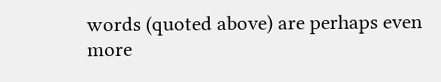words (quoted above) are perhaps even more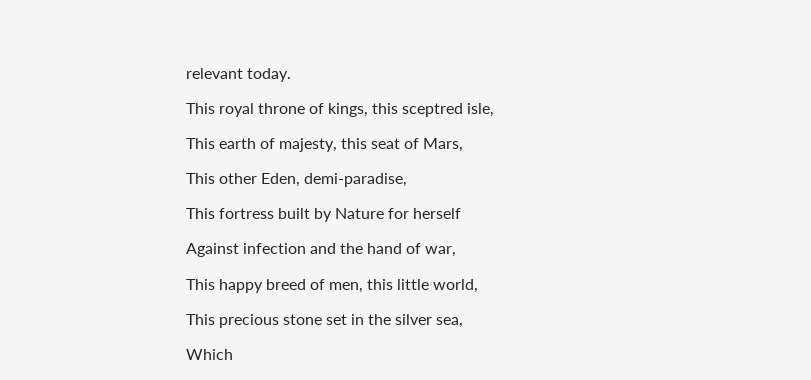relevant today.

This royal throne of kings, this sceptred isle,

This earth of majesty, this seat of Mars,

This other Eden, demi-paradise,

This fortress built by Nature for herself

Against infection and the hand of war,

This happy breed of men, this little world,

This precious stone set in the silver sea,

Which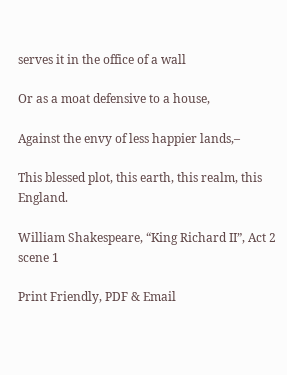serves it in the office of a wall

Or as a moat defensive to a house,

Against the envy of less happier lands,–

This blessed plot, this earth, this realm, this England.

William Shakespeare, “King Richard II”, Act 2 scene 1

Print Friendly, PDF & Email